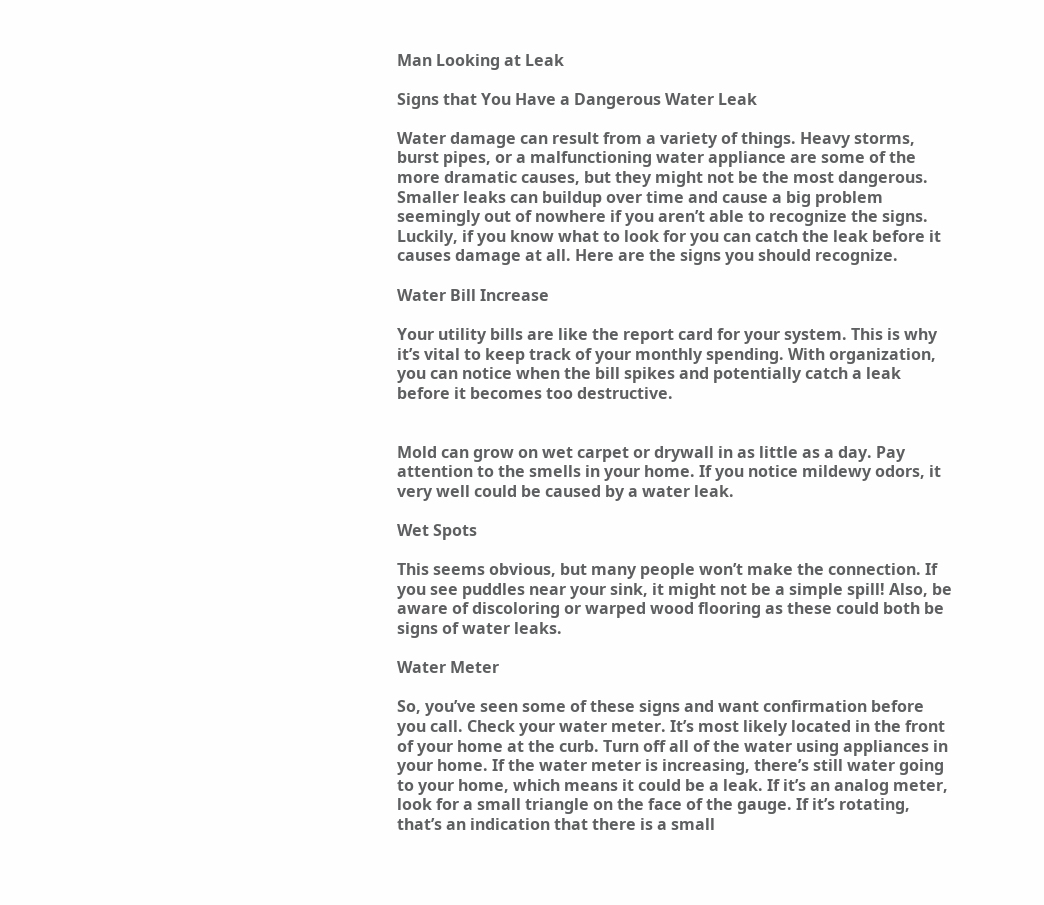Man Looking at Leak

Signs that You Have a Dangerous Water Leak

Water damage can result from a variety of things. Heavy storms, burst pipes, or a malfunctioning water appliance are some of the more dramatic causes, but they might not be the most dangerous. Smaller leaks can buildup over time and cause a big problem seemingly out of nowhere if you aren’t able to recognize the signs. Luckily, if you know what to look for you can catch the leak before it causes damage at all. Here are the signs you should recognize.

Water Bill Increase

Your utility bills are like the report card for your system. This is why it’s vital to keep track of your monthly spending. With organization, you can notice when the bill spikes and potentially catch a leak before it becomes too destructive.


Mold can grow on wet carpet or drywall in as little as a day. Pay attention to the smells in your home. If you notice mildewy odors, it very well could be caused by a water leak.

Wet Spots

This seems obvious, but many people won’t make the connection. If you see puddles near your sink, it might not be a simple spill! Also, be aware of discoloring or warped wood flooring as these could both be signs of water leaks.

Water Meter

So, you’ve seen some of these signs and want confirmation before you call. Check your water meter. It’s most likely located in the front of your home at the curb. Turn off all of the water using appliances in your home. If the water meter is increasing, there’s still water going to your home, which means it could be a leak. If it’s an analog meter, look for a small triangle on the face of the gauge. If it’s rotating, that’s an indication that there is a small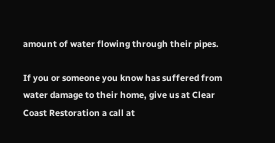amount of water flowing through their pipes.

If you or someone you know has suffered from water damage to their home, give us at Clear Coast Restoration a call at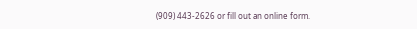(909) 443-2626 or fill out an online form.